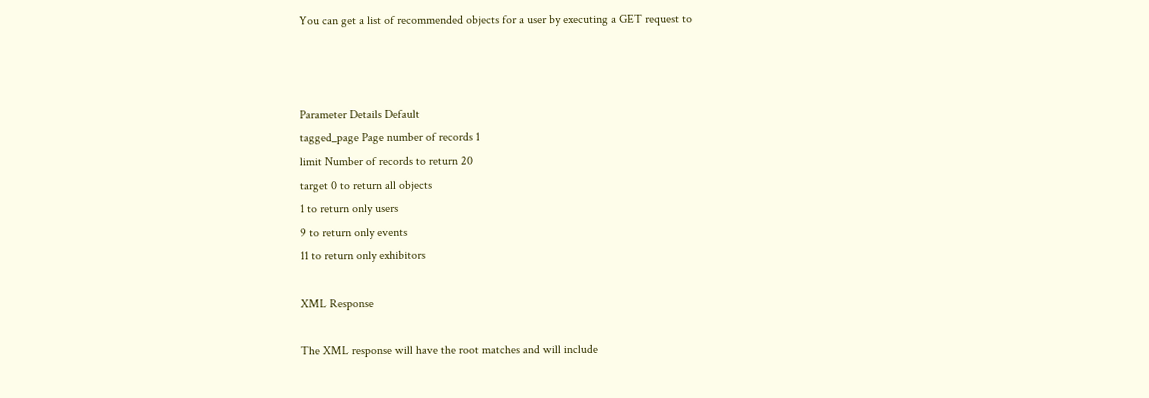You can get a list of recommended objects for a user by executing a GET request to



Parameter Details Default
tagged_page Page number of records 1
limit Number of records to return 20
target 0 to return all objects
1 to return only users
9 to return only events
11 to return only exhibitors

XML Response

The XML response will have the root matches and will include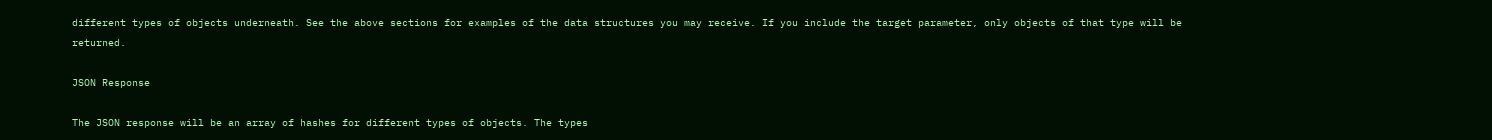different types of objects underneath. See the above sections for examples of the data structures you may receive. If you include the target parameter, only objects of that type will be returned.

JSON Response

The JSON response will be an array of hashes for different types of objects. The types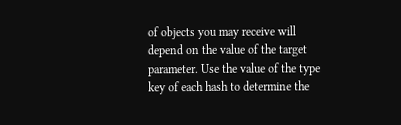of objects you may receive will depend on the value of the target parameter. Use the value of the type key of each hash to determine the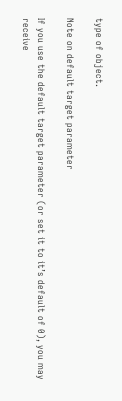type of object.

Note on default target parameter

If you use the default target parameter (or set it to it’s default of 0), you may receive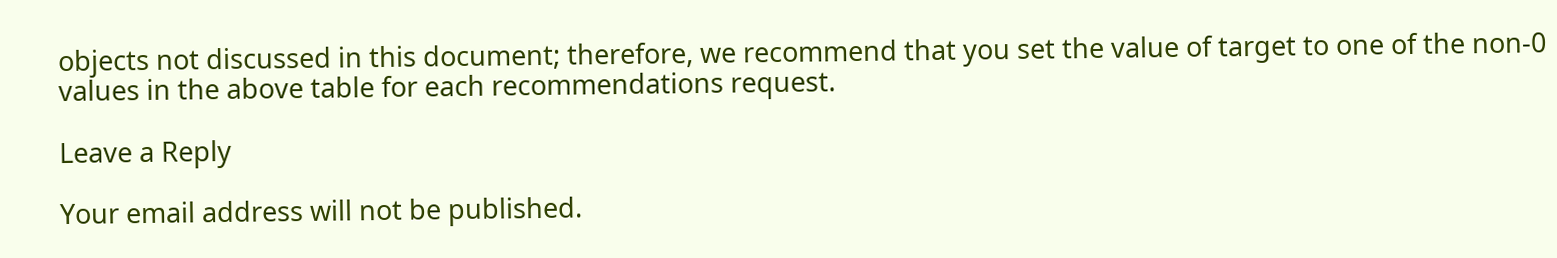objects not discussed in this document; therefore, we recommend that you set the value of target to one of the non-0 values in the above table for each recommendations request.

Leave a Reply

Your email address will not be published.